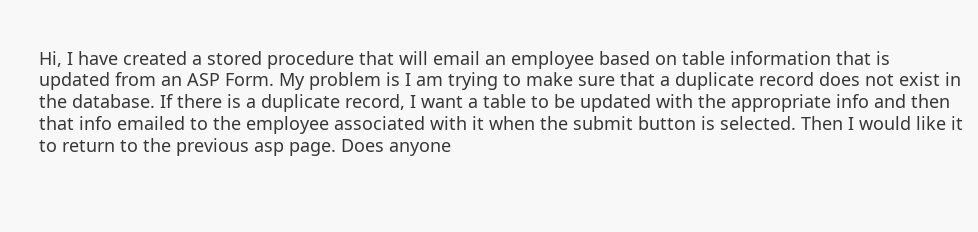Hi, I have created a stored procedure that will email an employee based on table information that is updated from an ASP Form. My problem is I am trying to make sure that a duplicate record does not exist in the database. If there is a duplicate record, I want a table to be updated with the appropriate info and then that info emailed to the employee associated with it when the submit button is selected. Then I would like it to return to the previous asp page. Does anyone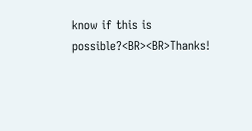know if this is possible?<BR><BR>Thanks!